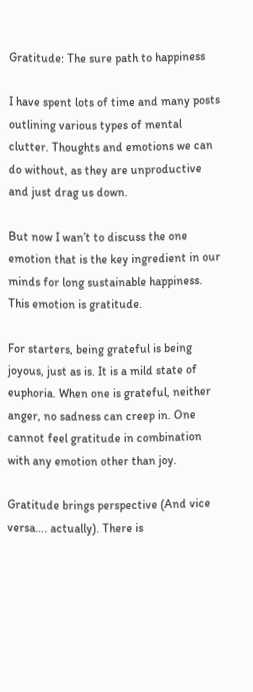Gratitude: The sure path to happiness

I have spent lots of time and many posts outlining various types of mental clutter. Thoughts and emotions we can do without, as they are unproductive and just drag us down.

But now I wan’t to discuss the one emotion that is the key ingredient in our minds for long sustainable happiness. This emotion is gratitude.

For starters, being grateful is being joyous, just as is. It is a mild state of euphoria. When one is grateful, neither anger, no sadness can creep in. One cannot feel gratitude in combination with any emotion other than joy.

Gratitude brings perspective (And vice versa…. actually). There is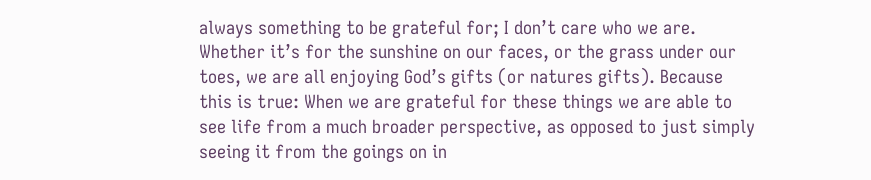always something to be grateful for; I don’t care who we are. Whether it’s for the sunshine on our faces, or the grass under our toes, we are all enjoying God’s gifts (or natures gifts). Because this is true: When we are grateful for these things we are able to see life from a much broader perspective, as opposed to just simply seeing it from the goings on in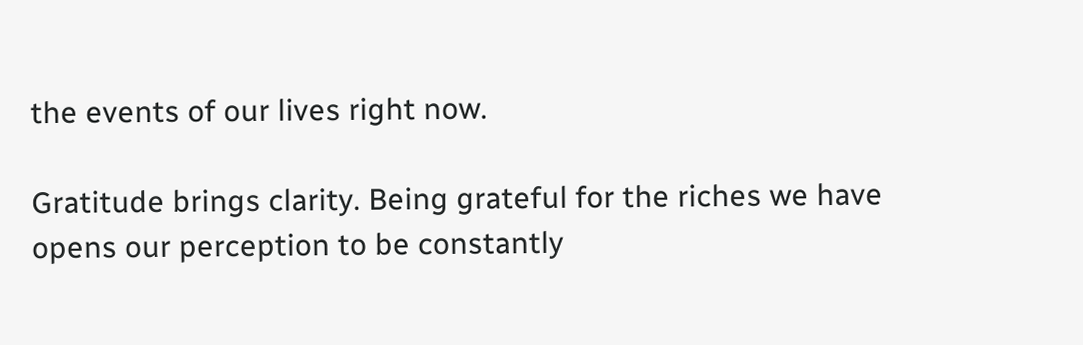the events of our lives right now.

Gratitude brings clarity. Being grateful for the riches we have opens our perception to be constantly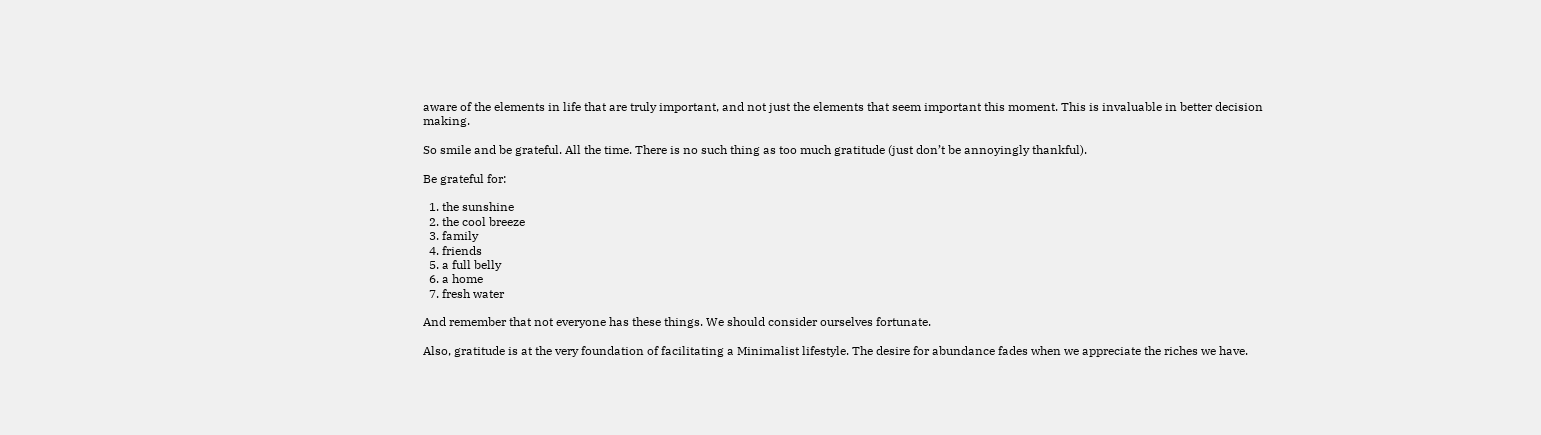aware of the elements in life that are truly important, and not just the elements that seem important this moment. This is invaluable in better decision making.

So smile and be grateful. All the time. There is no such thing as too much gratitude (just don’t be annoyingly thankful).

Be grateful for:

  1. the sunshine
  2. the cool breeze
  3. family
  4. friends
  5. a full belly
  6. a home
  7. fresh water

And remember that not everyone has these things. We should consider ourselves fortunate.

Also, gratitude is at the very foundation of facilitating a Minimalist lifestyle. The desire for abundance fades when we appreciate the riches we have.